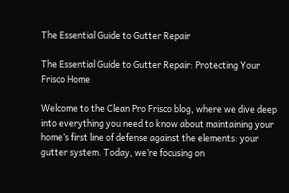The Essential Guide to Gutter Repair

The Essential Guide to Gutter Repair: Protecting Your Frisco Home

Welcome to the Clean Pro Frisco blog, where we dive deep into everything you need to know about maintaining your home’s first line of defense against the elements: your gutter system. Today, we’re focusing on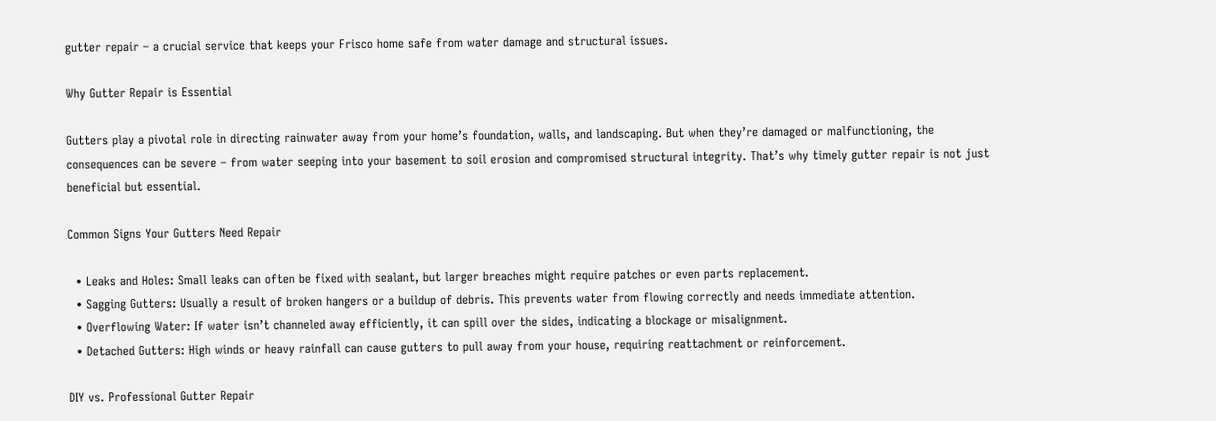gutter repair – a crucial service that keeps your Frisco home safe from water damage and structural issues.

Why Gutter Repair is Essential

Gutters play a pivotal role in directing rainwater away from your home’s foundation, walls, and landscaping. But when they’re damaged or malfunctioning, the consequences can be severe – from water seeping into your basement to soil erosion and compromised structural integrity. That’s why timely gutter repair is not just beneficial but essential.

Common Signs Your Gutters Need Repair

  • Leaks and Holes: Small leaks can often be fixed with sealant, but larger breaches might require patches or even parts replacement.
  • Sagging Gutters: Usually a result of broken hangers or a buildup of debris. This prevents water from flowing correctly and needs immediate attention.
  • Overflowing Water: If water isn’t channeled away efficiently, it can spill over the sides, indicating a blockage or misalignment.
  • Detached Gutters: High winds or heavy rainfall can cause gutters to pull away from your house, requiring reattachment or reinforcement.

DIY vs. Professional Gutter Repair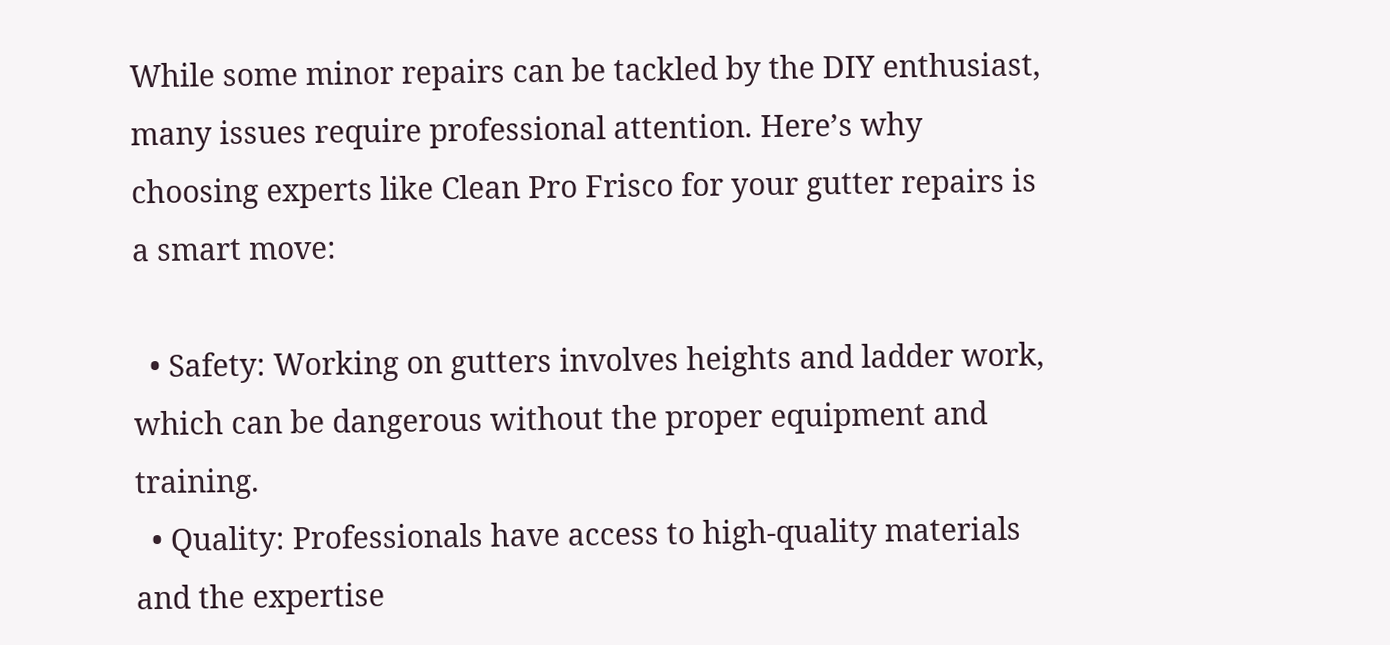While some minor repairs can be tackled by the DIY enthusiast, many issues require professional attention. Here’s why choosing experts like Clean Pro Frisco for your gutter repairs is a smart move:

  • Safety: Working on gutters involves heights and ladder work, which can be dangerous without the proper equipment and training.
  • Quality: Professionals have access to high-quality materials and the expertise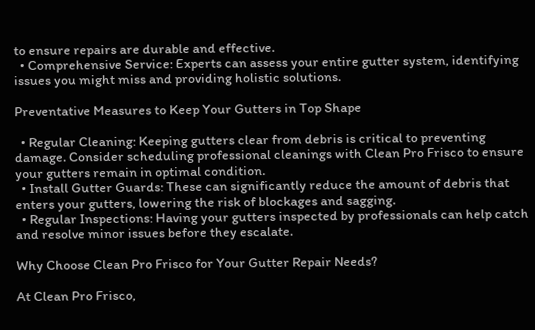to ensure repairs are durable and effective.
  • Comprehensive Service: Experts can assess your entire gutter system, identifying issues you might miss and providing holistic solutions.

Preventative Measures to Keep Your Gutters in Top Shape

  • Regular Cleaning: Keeping gutters clear from debris is critical to preventing damage. Consider scheduling professional cleanings with Clean Pro Frisco to ensure your gutters remain in optimal condition.
  • Install Gutter Guards: These can significantly reduce the amount of debris that enters your gutters, lowering the risk of blockages and sagging.
  • Regular Inspections: Having your gutters inspected by professionals can help catch and resolve minor issues before they escalate.

Why Choose Clean Pro Frisco for Your Gutter Repair Needs?

At Clean Pro Frisco,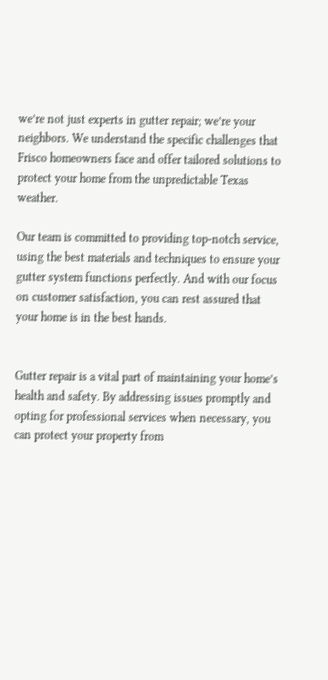we’re not just experts in gutter repair; we’re your neighbors. We understand the specific challenges that Frisco homeowners face and offer tailored solutions to protect your home from the unpredictable Texas weather.

Our team is committed to providing top-notch service, using the best materials and techniques to ensure your gutter system functions perfectly. And with our focus on customer satisfaction, you can rest assured that your home is in the best hands.


Gutter repair is a vital part of maintaining your home’s health and safety. By addressing issues promptly and opting for professional services when necessary, you can protect your property from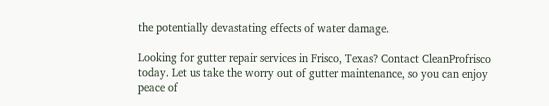the potentially devastating effects of water damage.

Looking for gutter repair services in Frisco, Texas? Contact CleanProfrisco today. Let us take the worry out of gutter maintenance, so you can enjoy peace of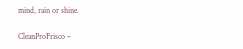mind, rain or shine.

CleanProFrisco –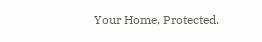Your Home, Protected.